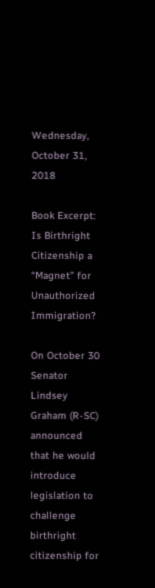Wednesday, October 31, 2018

Book Excerpt: Is Birthright Citizenship a “Magnet” for Unauthorized Immigration?

On October 30 Senator Lindsey Graham (R-SC) announced that he would introduce legislation to challenge birthright citizenship for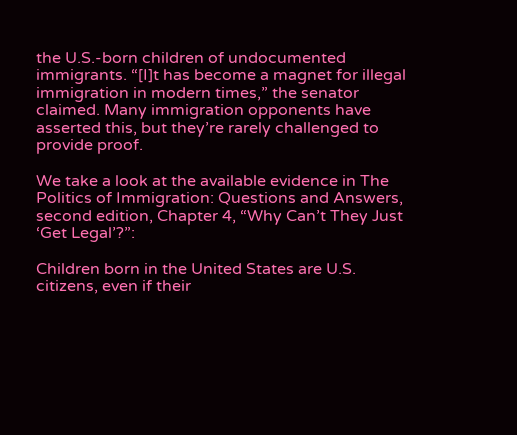the U.S.-born children of undocumented immigrants. “[I]t has become a magnet for illegal immigration in modern times,” the senator claimed. Many immigration opponents have asserted this, but they’re rarely challenged to provide proof.

We take a look at the available evidence in The Politics of Immigration: Questions and Answers, second edition, Chapter 4, “Why Can’t They Just ‘Get Legal’?”:

Children born in the United States are U.S. citizens, even if their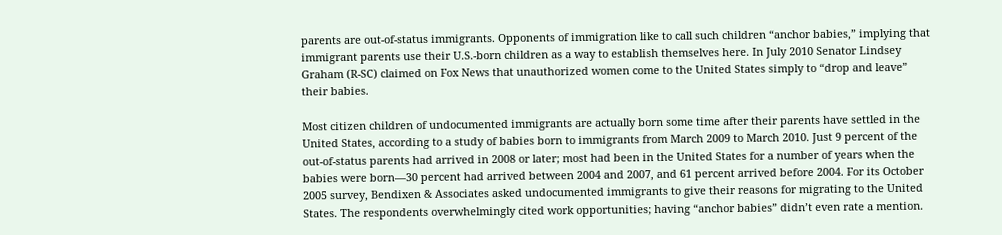parents are out-of-status immigrants. Opponents of immigration like to call such children “anchor babies,” implying that immigrant parents use their U.S.-born children as a way to establish themselves here. In July 2010 Senator Lindsey Graham (R-SC) claimed on Fox News that unauthorized women come to the United States simply to “drop and leave” their babies.

Most citizen children of undocumented immigrants are actually born some time after their parents have settled in the United States, according to a study of babies born to immigrants from March 2009 to March 2010. Just 9 percent of the out-of-status parents had arrived in 2008 or later; most had been in the United States for a number of years when the babies were born—30 percent had arrived between 2004 and 2007, and 61 percent arrived before 2004. For its October 2005 survey, Bendixen & Associates asked undocumented immigrants to give their reasons for migrating to the United States. The respondents overwhelmingly cited work opportunities; having “anchor babies” didn’t even rate a mention.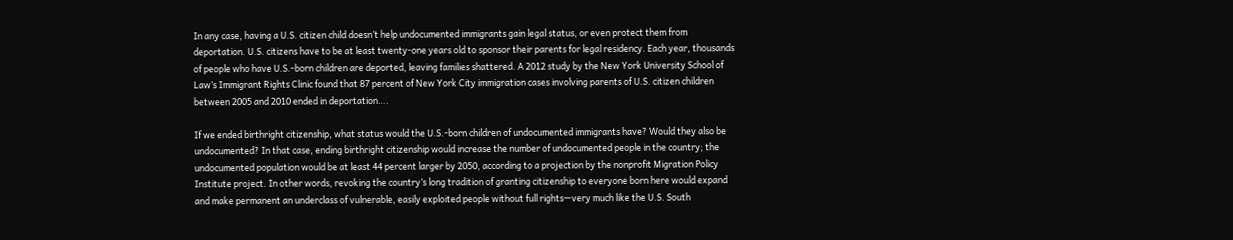In any case, having a U.S. citizen child doesn’t help undocumented immigrants gain legal status, or even protect them from deportation. U.S. citizens have to be at least twenty-one years old to sponsor their parents for legal residency. Each year, thousands of people who have U.S.-born children are deported, leaving families shattered. A 2012 study by the New York University School of Law’s Immigrant Rights Clinic found that 87 percent of New York City immigration cases involving parents of U.S. citizen children between 2005 and 2010 ended in deportation….

If we ended birthright citizenship, what status would the U.S.-born children of undocumented immigrants have? Would they also be undocumented? In that case, ending birthright citizenship would increase the number of undocumented people in the country; the undocumented population would be at least 44 percent larger by 2050, according to a projection by the nonprofit Migration Policy Institute project. In other words, revoking the country’s long tradition of granting citizenship to everyone born here would expand and make permanent an underclass of vulnerable, easily exploited people without full rights—very much like the U.S. South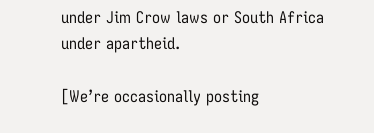under Jim Crow laws or South Africa under apartheid.

[We’re occasionally posting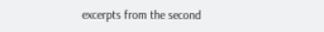excerpts from the second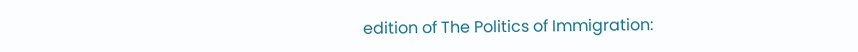edition of The Politics of Immigration: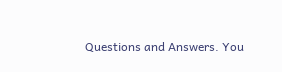Questions and Answers. You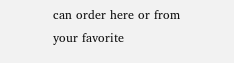can order here or from your favorite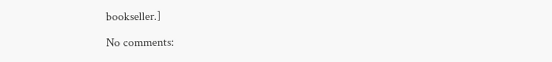bookseller.]

No comments: